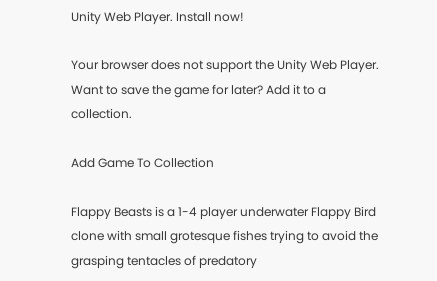Unity Web Player. Install now!

Your browser does not support the Unity Web Player. Want to save the game for later? Add it to a collection.

Add Game To Collection

Flappy Beasts is a 1-4 player underwater Flappy Bird clone with small grotesque fishes trying to avoid the grasping tentacles of predatory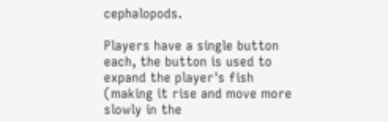cephalopods.

Players have a single button each, the button is used to expand the player's fish (making it rise and move more slowly in the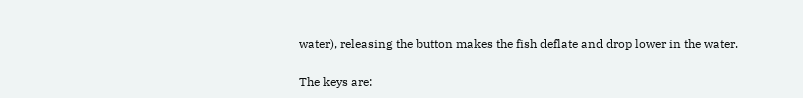water), releasing the button makes the fish deflate and drop lower in the water.

The keys are: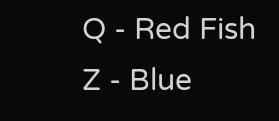Q - Red Fish
Z - Blue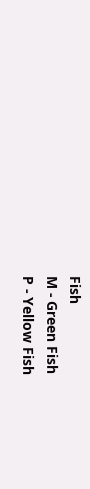Fish
M - Green Fish
P - Yellow Fish